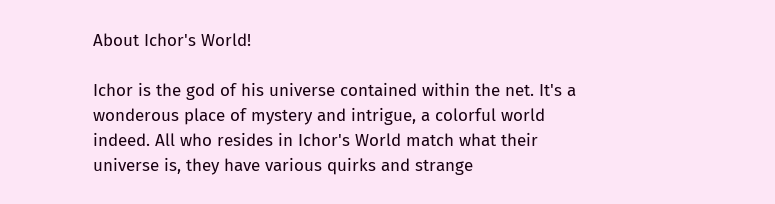About Ichor's World!

Ichor is the god of his universe contained within the net. It's a wonderous place of mystery and intrigue, a colorful world indeed. All who resides in Ichor's World match what their universe is, they have various quirks and strange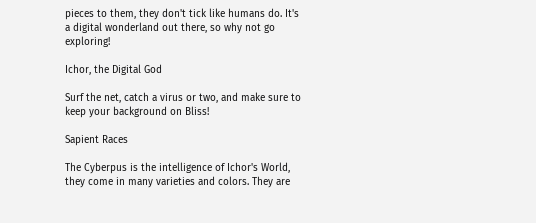pieces to them, they don't tick like humans do. It's a digital wonderland out there, so why not go exploring!

Ichor, the Digital God

Surf the net, catch a virus or two, and make sure to keep your background on Bliss!

Sapient Races

The Cyberpus is the intelligence of Ichor's World, they come in many varieties and colors. They are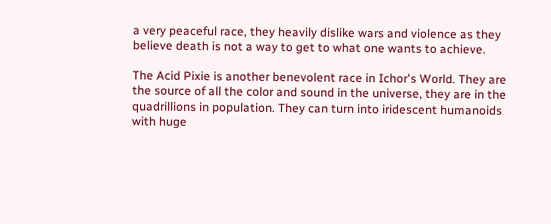a very peaceful race, they heavily dislike wars and violence as they believe death is not a way to get to what one wants to achieve.

The Acid Pixie is another benevolent race in Ichor's World. They are the source of all the color and sound in the universe, they are in the quadrillions in population. They can turn into iridescent humanoids with huge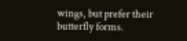wings, but prefer their butterfly forms.